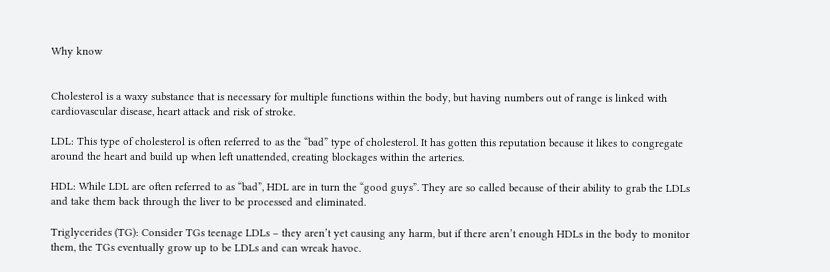Why know


Cholesterol is a waxy substance that is necessary for multiple functions within the body, but having numbers out of range is linked with cardiovascular disease, heart attack and risk of stroke.

LDL: This type of cholesterol is often referred to as the “bad” type of cholesterol. It has gotten this reputation because it likes to congregate around the heart and build up when left unattended, creating blockages within the arteries.

HDL: While LDL are often referred to as “bad”, HDL are in turn the “good guys”. They are so called because of their ability to grab the LDLs and take them back through the liver to be processed and eliminated.

Triglycerides (TG): Consider TGs teenage LDLs – they aren’t yet causing any harm, but if there aren’t enough HDLs in the body to monitor them, the TGs eventually grow up to be LDLs and can wreak havoc.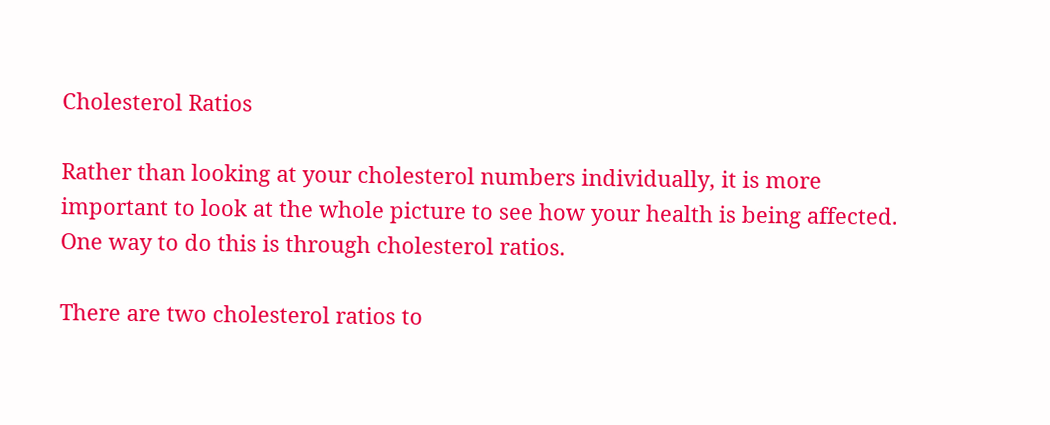Cholesterol Ratios

Rather than looking at your cholesterol numbers individually, it is more important to look at the whole picture to see how your health is being affected. One way to do this is through cholesterol ratios.

There are two cholesterol ratios to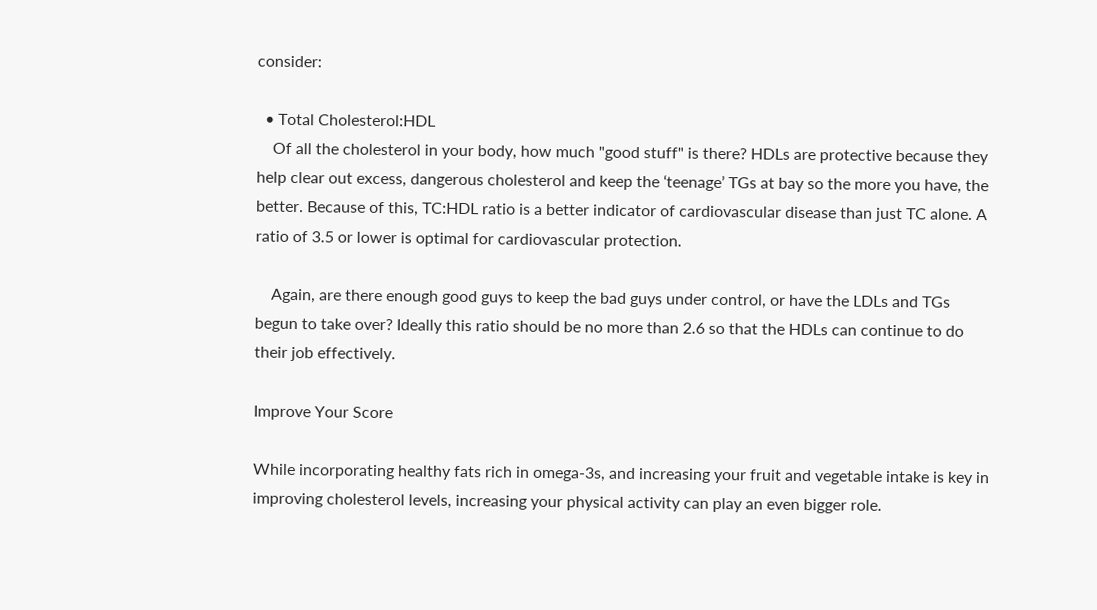consider:

  • Total Cholesterol:HDL
    Of all the cholesterol in your body, how much "good stuff" is there? HDLs are protective because they help clear out excess, dangerous cholesterol and keep the ‘teenage’ TGs at bay so the more you have, the better. Because of this, TC:HDL ratio is a better indicator of cardiovascular disease than just TC alone. A ratio of 3.5 or lower is optimal for cardiovascular protection.

    Again, are there enough good guys to keep the bad guys under control, or have the LDLs and TGs begun to take over? Ideally this ratio should be no more than 2.6 so that the HDLs can continue to do their job effectively.

Improve Your Score

While incorporating healthy fats rich in omega-3s, and increasing your fruit and vegetable intake is key in improving cholesterol levels, increasing your physical activity can play an even bigger role.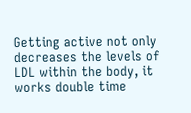Getting active not only decreases the levels of LDL within the body, it works double time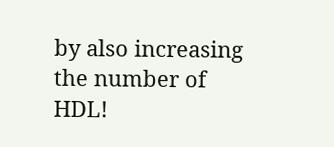by also increasing the number of HDL!